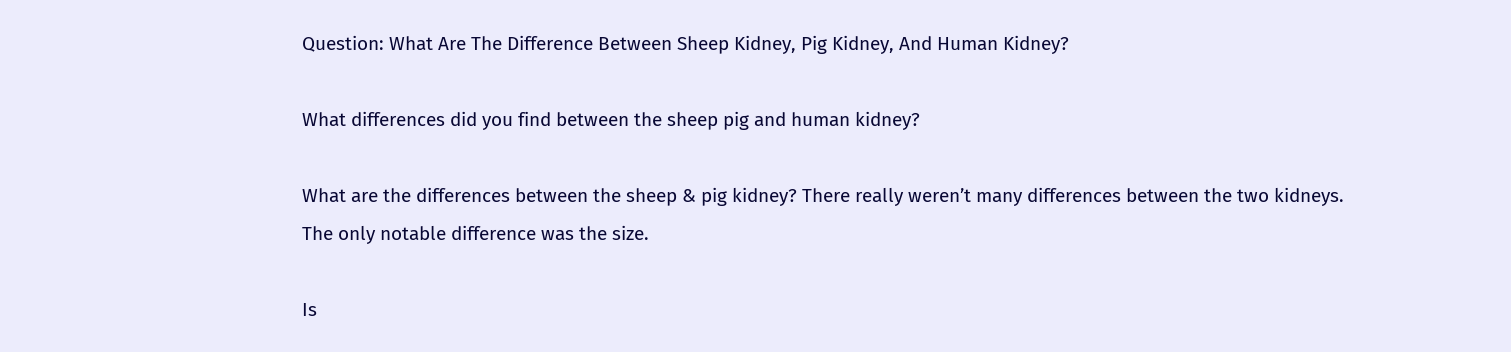Question: What Are The Difference Between Sheep Kidney, Pig Kidney, And Human Kidney?

What differences did you find between the sheep pig and human kidney?

What are the differences between the sheep & pig kidney? There really weren’t many differences between the two kidneys. The only notable difference was the size.

Is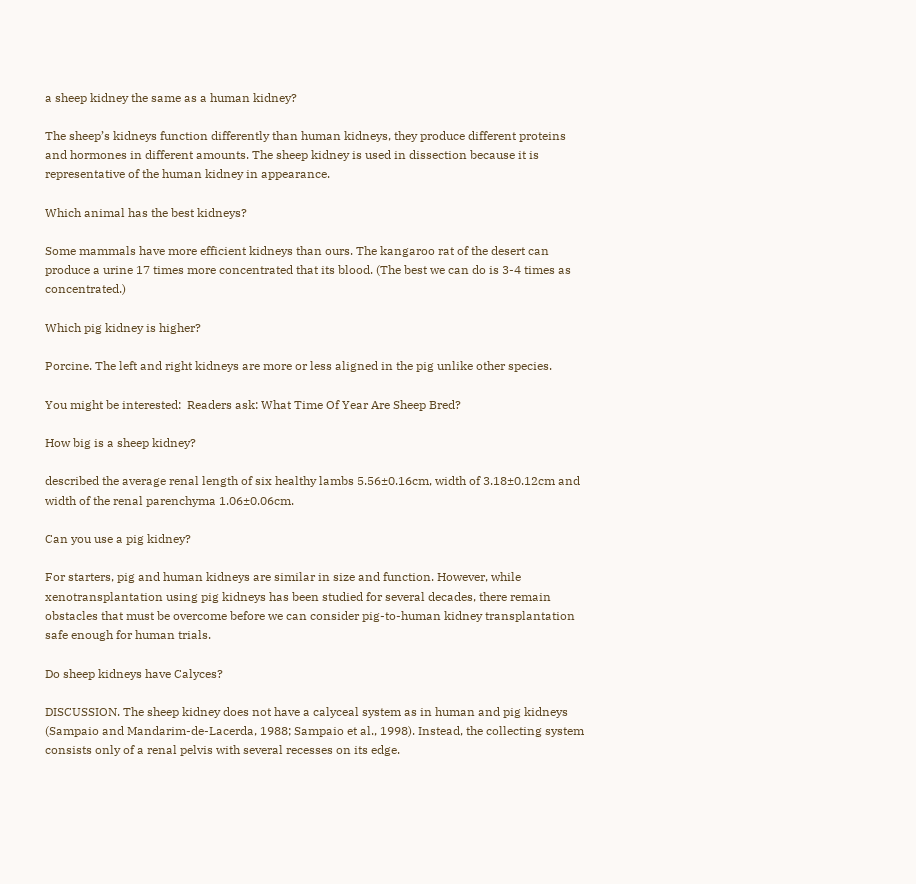a sheep kidney the same as a human kidney?

The sheep’s kidneys function differently than human kidneys, they produce different proteins and hormones in different amounts. The sheep kidney is used in dissection because it is representative of the human kidney in appearance.

Which animal has the best kidneys?

Some mammals have more efficient kidneys than ours. The kangaroo rat of the desert can produce a urine 17 times more concentrated that its blood. (The best we can do is 3-4 times as concentrated.)

Which pig kidney is higher?

Porcine. The left and right kidneys are more or less aligned in the pig unlike other species.

You might be interested:  Readers ask: What Time Of Year Are Sheep Bred?

How big is a sheep kidney?

described the average renal length of six healthy lambs 5.56±0.16cm, width of 3.18±0.12cm and width of the renal parenchyma 1.06±0.06cm.

Can you use a pig kidney?

For starters, pig and human kidneys are similar in size and function. However, while xenotransplantation using pig kidneys has been studied for several decades, there remain obstacles that must be overcome before we can consider pig-to-human kidney transplantation safe enough for human trials.

Do sheep kidneys have Calyces?

DISCUSSION. The sheep kidney does not have a calyceal system as in human and pig kidneys (Sampaio and Mandarim-de-Lacerda, 1988; Sampaio et al., 1998). Instead, the collecting system consists only of a renal pelvis with several recesses on its edge.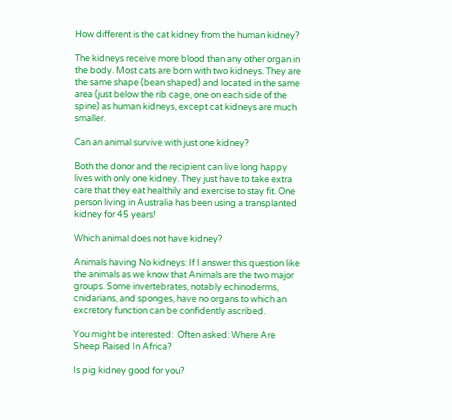How different is the cat kidney from the human kidney?

The kidneys receive more blood than any other organ in the body. Most cats are born with two kidneys. They are the same shape (bean shaped) and located in the same area (just below the rib cage, one on each side of the spine) as human kidneys, except cat kidneys are much smaller.

Can an animal survive with just one kidney?

Both the donor and the recipient can live long happy lives with only one kidney. They just have to take extra care that they eat healthily and exercise to stay fit. One person living in Australia has been using a transplanted kidney for 45 years!

Which animal does not have kidney?

Animals having No kidneys: If I answer this question like the animals as we know that Animals are the two major groups. Some invertebrates, notably echinoderms, cnidarians, and sponges, have no organs to which an excretory function can be confidently ascribed.

You might be interested:  Often asked: Where Are Sheep Raised In Africa?

Is pig kidney good for you?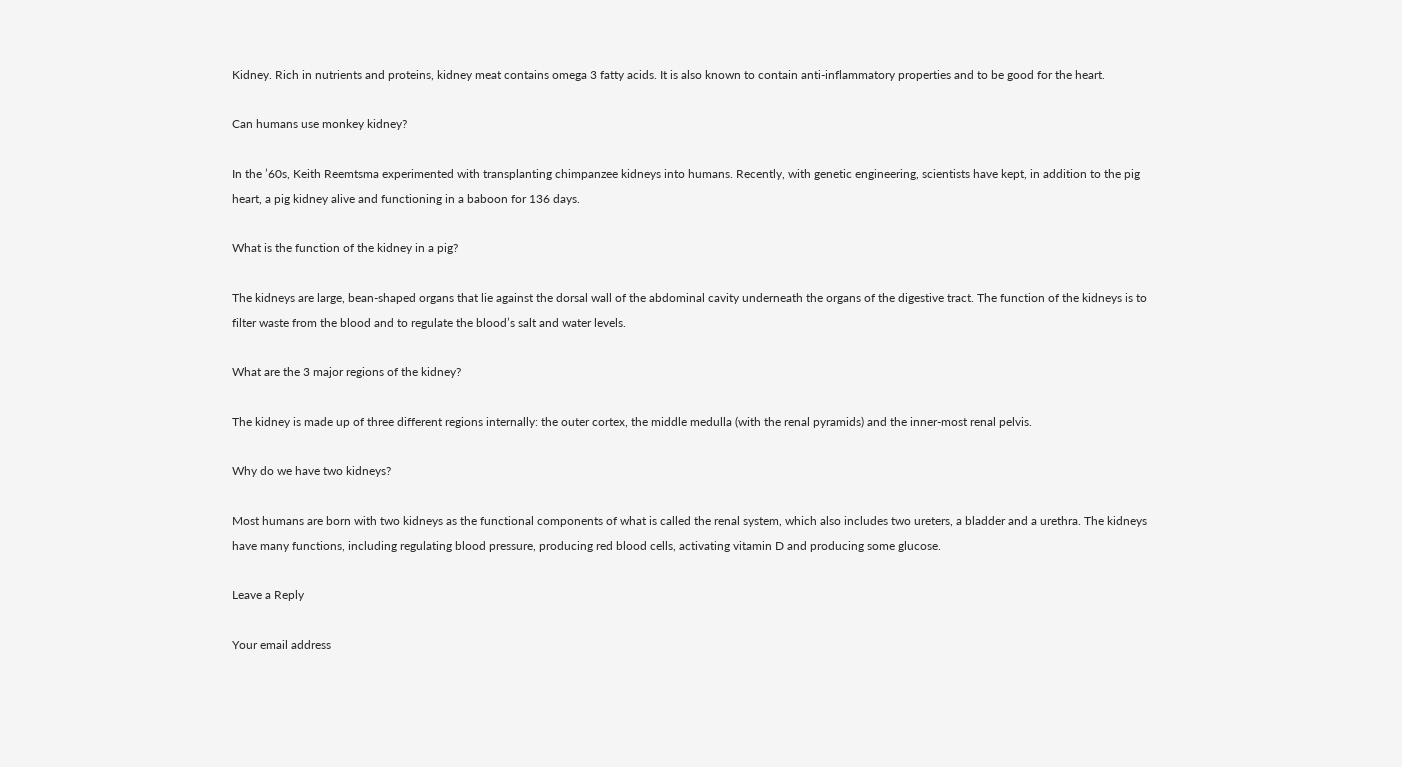Kidney. Rich in nutrients and proteins, kidney meat contains omega 3 fatty acids. It is also known to contain anti-inflammatory properties and to be good for the heart.

Can humans use monkey kidney?

In the ’60s, Keith Reemtsma experimented with transplanting chimpanzee kidneys into humans. Recently, with genetic engineering, scientists have kept, in addition to the pig heart, a pig kidney alive and functioning in a baboon for 136 days.

What is the function of the kidney in a pig?

The kidneys are large, bean-shaped organs that lie against the dorsal wall of the abdominal cavity underneath the organs of the digestive tract. The function of the kidneys is to filter waste from the blood and to regulate the blood’s salt and water levels.

What are the 3 major regions of the kidney?

The kidney is made up of three different regions internally: the outer cortex, the middle medulla (with the renal pyramids) and the inner-most renal pelvis.

Why do we have two kidneys?

Most humans are born with two kidneys as the functional components of what is called the renal system, which also includes two ureters, a bladder and a urethra. The kidneys have many functions, including regulating blood pressure, producing red blood cells, activating vitamin D and producing some glucose.

Leave a Reply

Your email address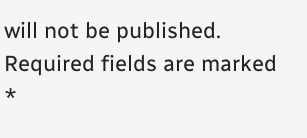will not be published. Required fields are marked *